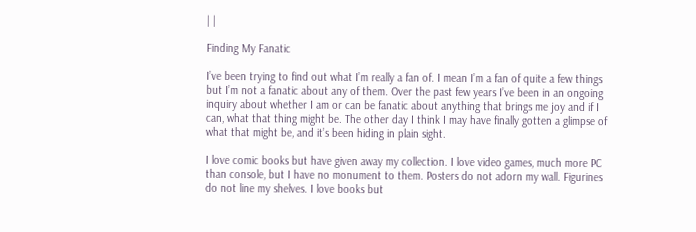| |

Finding My Fanatic

I’ve been trying to find out what I’m really a fan of. I mean I’m a fan of quite a few things but I’m not a fanatic about any of them. Over the past few years I’ve been in an ongoing inquiry about whether I am or can be fanatic about anything that brings me joy and if I can, what that thing might be. The other day I think I may have finally gotten a glimpse of what that might be, and it’s been hiding in plain sight.

I love comic books but have given away my collection. I love video games, much more PC than console, but I have no monument to them. Posters do not adorn my wall. Figurines do not line my shelves. I love books but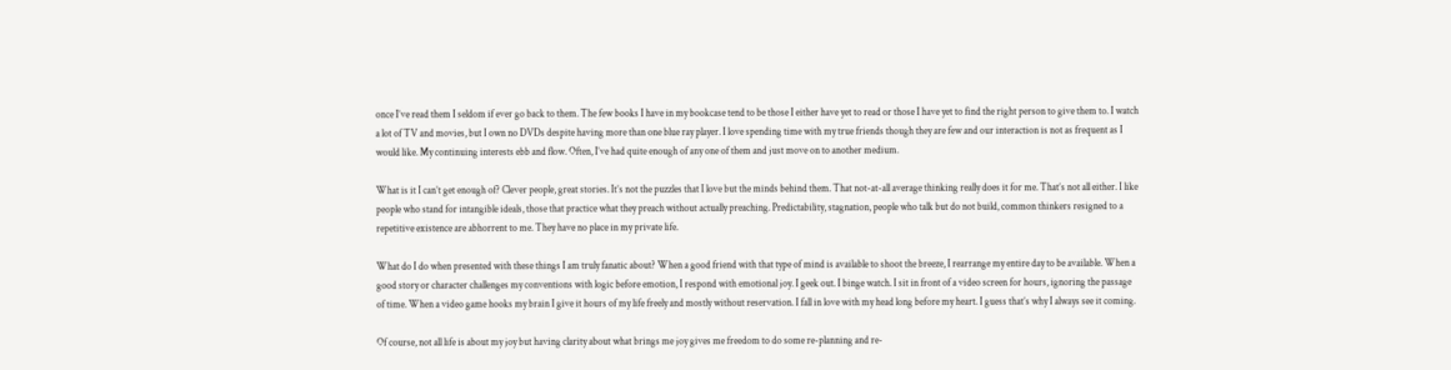once I’ve read them I seldom if ever go back to them. The few books I have in my bookcase tend to be those I either have yet to read or those I have yet to find the right person to give them to. I watch a lot of TV and movies, but I own no DVDs despite having more than one blue ray player. I love spending time with my true friends though they are few and our interaction is not as frequent as I would like. My continuing interests ebb and flow. Often, I’ve had quite enough of any one of them and just move on to another medium.

What is it I can’t get enough of? Clever people, great stories. It’s not the puzzles that I love but the minds behind them. That not-at-all average thinking really does it for me. That’s not all either. I like people who stand for intangible ideals, those that practice what they preach without actually preaching. Predictability, stagnation, people who talk but do not build, common thinkers resigned to a repetitive existence are abhorrent to me. They have no place in my private life.

What do I do when presented with these things I am truly fanatic about? When a good friend with that type of mind is available to shoot the breeze, I rearrange my entire day to be available. When a good story or character challenges my conventions with logic before emotion, I respond with emotional joy. I geek out. I binge watch. I sit in front of a video screen for hours, ignoring the passage of time. When a video game hooks my brain I give it hours of my life freely and mostly without reservation. I fall in love with my head long before my heart. I guess that’s why I always see it coming.

Of course, not all life is about my joy but having clarity about what brings me joy gives me freedom to do some re-planning and re-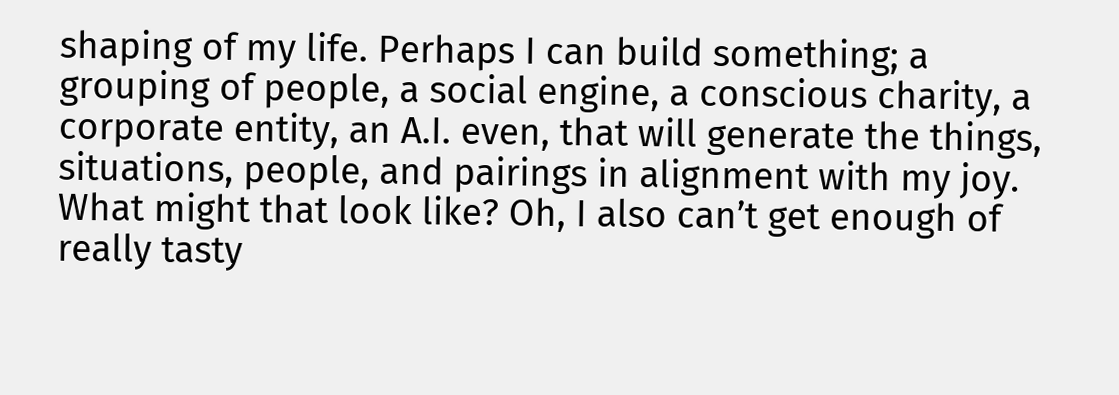shaping of my life. Perhaps I can build something; a grouping of people, a social engine, a conscious charity, a corporate entity, an A.I. even, that will generate the things, situations, people, and pairings in alignment with my joy. What might that look like? Oh, I also can’t get enough of really tasty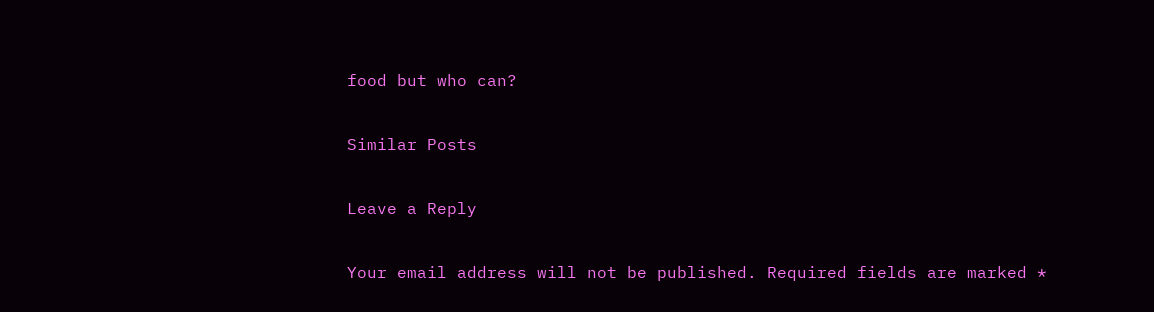food but who can?

Similar Posts

Leave a Reply

Your email address will not be published. Required fields are marked *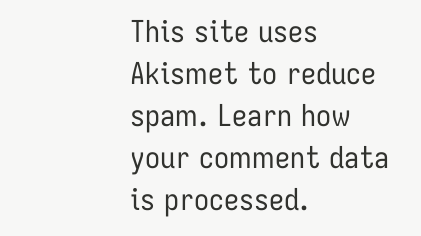This site uses Akismet to reduce spam. Learn how your comment data is processed.